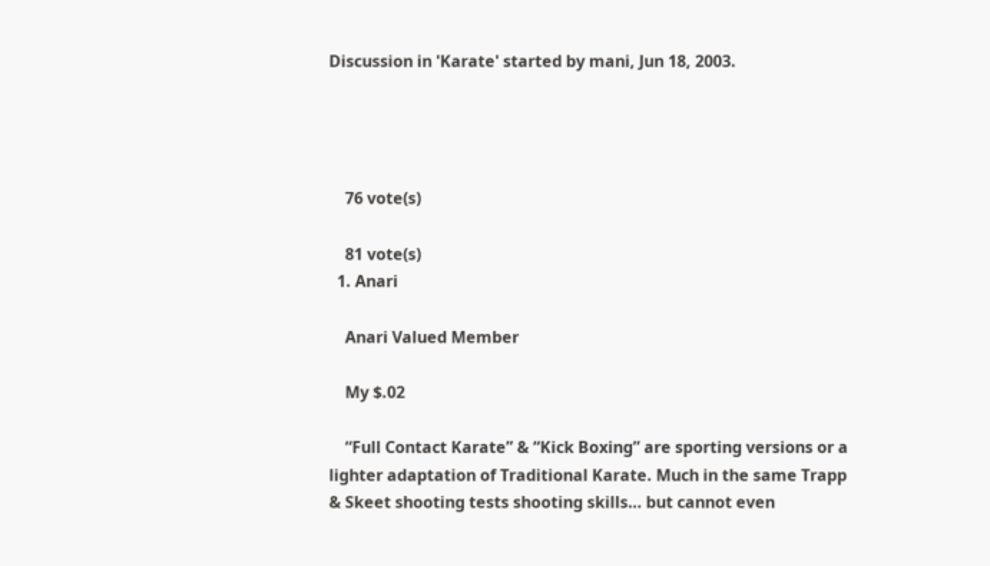Discussion in 'Karate' started by mani, Jun 18, 2003.




    76 vote(s)

    81 vote(s)
  1. Anari

    Anari Valued Member

    My $.02

    “Full Contact Karate” & “Kick Boxing” are sporting versions or a lighter adaptation of Traditional Karate. Much in the same Trapp & Skeet shooting tests shooting skills… but cannot even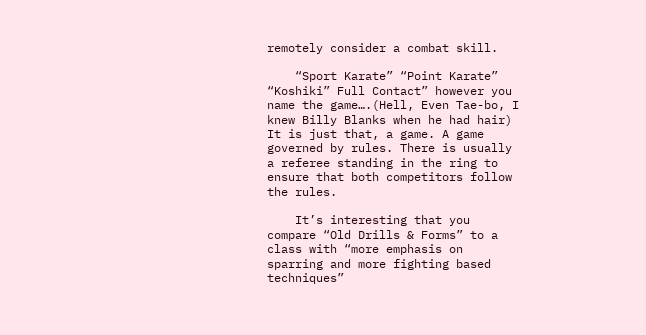remotely consider a combat skill.

    “Sport Karate” “Point Karate” “Koshiki” Full Contact” however you name the game….(Hell, Even Tae-bo, I knew Billy Blanks when he had hair) It is just that, a game. A game governed by rules. There is usually a referee standing in the ring to ensure that both competitors follow the rules.

    It’s interesting that you compare “Old Drills & Forms” to a class with “more emphasis on sparring and more fighting based techniques”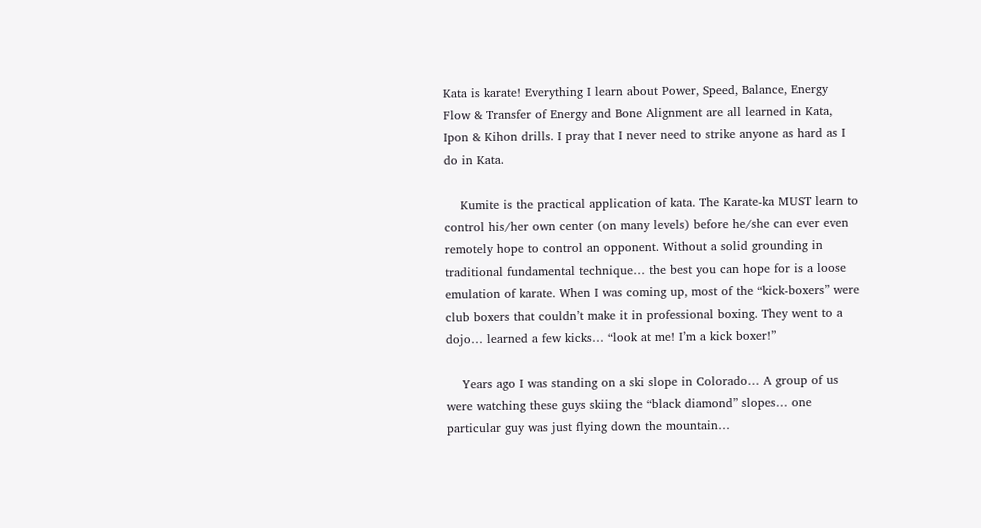Kata is karate! Everything I learn about Power, Speed, Balance, Energy Flow & Transfer of Energy and Bone Alignment are all learned in Kata, Ipon & Kihon drills. I pray that I never need to strike anyone as hard as I do in Kata.

    Kumite is the practical application of kata. The Karate-ka MUST learn to control his/her own center (on many levels) before he/she can ever even remotely hope to control an opponent. Without a solid grounding in traditional fundamental technique… the best you can hope for is a loose emulation of karate. When I was coming up, most of the “kick-boxers” were club boxers that couldn’t make it in professional boxing. They went to a dojo… learned a few kicks… “look at me! I’m a kick boxer!”

    Years ago I was standing on a ski slope in Colorado… A group of us were watching these guys skiing the “black diamond” slopes… one particular guy was just flying down the mountain…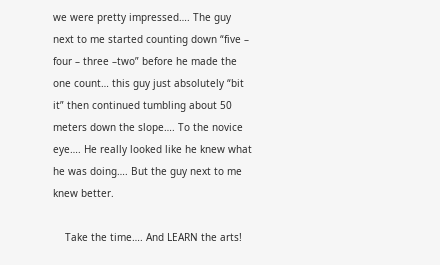we were pretty impressed…. The guy next to me started counting down “five – four – three –two” before he made the one count… this guy just absolutely “bit it” then continued tumbling about 50 meters down the slope…. To the novice eye…. He really looked like he knew what he was doing…. But the guy next to me knew better.

    Take the time…. And LEARN the arts!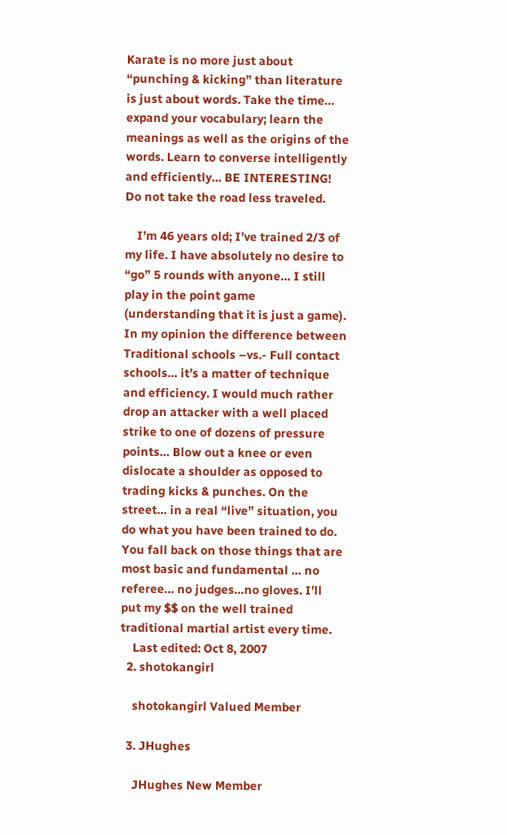Karate is no more just about “punching & kicking” than literature is just about words. Take the time… expand your vocabulary; learn the meanings as well as the origins of the words. Learn to converse intelligently and efficiently… BE INTERESTING! Do not take the road less traveled.

    I’m 46 years old; I’ve trained 2/3 of my life. I have absolutely no desire to “go” 5 rounds with anyone… I still play in the point game (understanding that it is just a game). In my opinion the difference between Traditional schools –vs.- Full contact schools… it’s a matter of technique and efficiency. I would much rather drop an attacker with a well placed strike to one of dozens of pressure points… Blow out a knee or even dislocate a shoulder as opposed to trading kicks & punches. On the street… in a real “live” situation, you do what you have been trained to do. You fall back on those things that are most basic and fundamental … no referee… no judges…no gloves. I’ll put my $$ on the well trained traditional martial artist every time.
    Last edited: Oct 8, 2007
  2. shotokangirl

    shotokangirl Valued Member

  3. JHughes

    JHughes New Member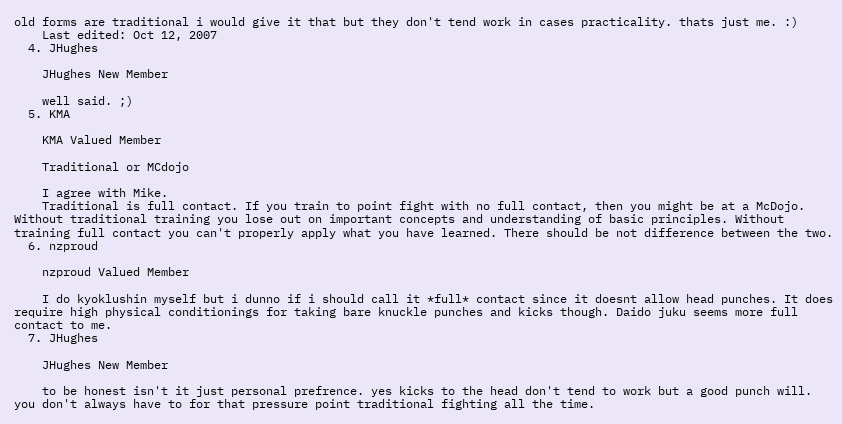old forms are traditional i would give it that but they don't tend work in cases practicality. thats just me. :)
    Last edited: Oct 12, 2007
  4. JHughes

    JHughes New Member

    well said. ;)
  5. KMA

    KMA Valued Member

    Traditional or MCdojo

    I agree with Mike.
    Traditional is full contact. If you train to point fight with no full contact, then you might be at a McDojo. Without traditional training you lose out on important concepts and understanding of basic principles. Without training full contact you can't properly apply what you have learned. There should be not difference between the two.
  6. nzproud

    nzproud Valued Member

    I do kyoklushin myself but i dunno if i should call it *full* contact since it doesnt allow head punches. It does require high physical conditionings for taking bare knuckle punches and kicks though. Daido juku seems more full contact to me.
  7. JHughes

    JHughes New Member

    to be honest isn't it just personal prefrence. yes kicks to the head don't tend to work but a good punch will. you don't always have to for that pressure point traditional fighting all the time.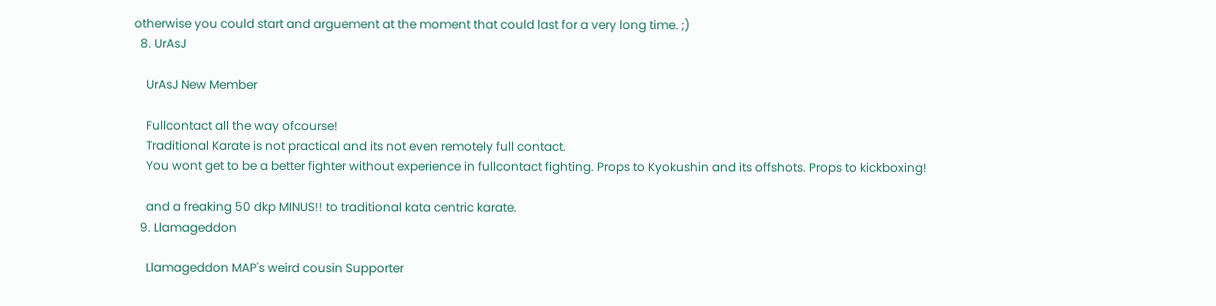otherwise you could start and arguement at the moment that could last for a very long time. ;)
  8. UrAsJ

    UrAsJ New Member

    Fullcontact all the way ofcourse!
    Traditional Karate is not practical and its not even remotely full contact.
    You wont get to be a better fighter without experience in fullcontact fighting. Props to Kyokushin and its offshots. Props to kickboxing!

    and a freaking 50 dkp MINUS!! to traditional kata centric karate.
  9. Llamageddon

    Llamageddon MAP's weird cousin Supporter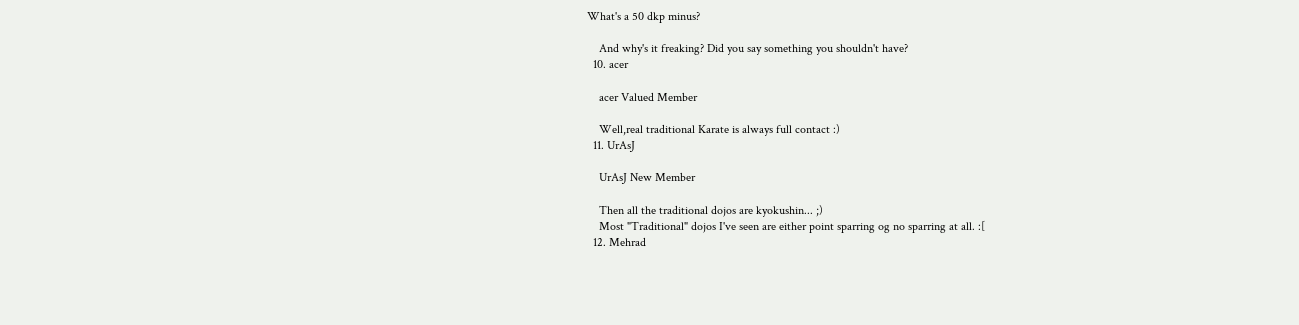What's a 50 dkp minus?

    And why's it freaking? Did you say something you shouldn't have?
  10. acer

    acer Valued Member

    Well,real traditional Karate is always full contact :)
  11. UrAsJ

    UrAsJ New Member

    Then all the traditional dojos are kyokushin... ;)
    Most "Traditional" dojos I've seen are either point sparring og no sparring at all. :[
  12. Mehrad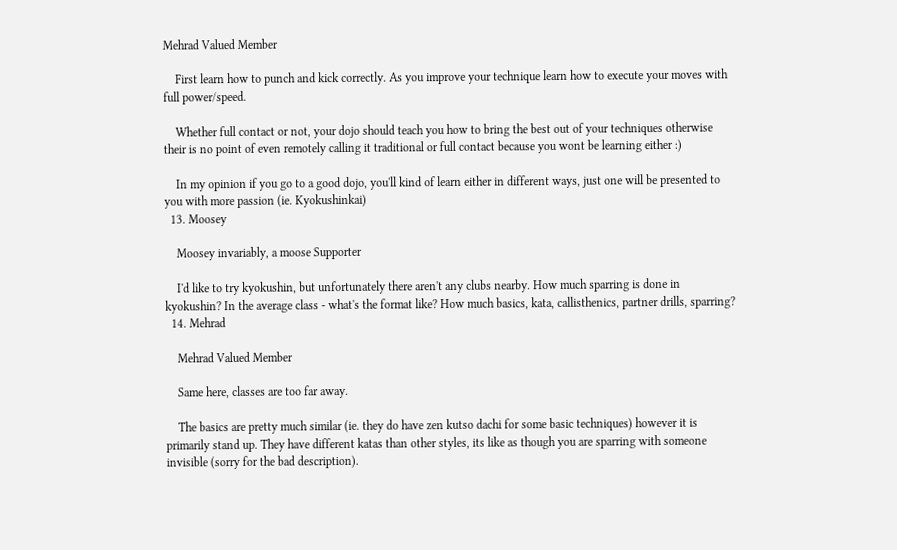Mehrad Valued Member

    First learn how to punch and kick correctly. As you improve your technique learn how to execute your moves with full power/speed.

    Whether full contact or not, your dojo should teach you how to bring the best out of your techniques otherwise their is no point of even remotely calling it traditional or full contact because you wont be learning either :)

    In my opinion if you go to a good dojo, you'll kind of learn either in different ways, just one will be presented to you with more passion (ie. Kyokushinkai)
  13. Moosey

    Moosey invariably, a moose Supporter

    I'd like to try kyokushin, but unfortunately there aren't any clubs nearby. How much sparring is done in kyokushin? In the average class - what's the format like? How much basics, kata, callisthenics, partner drills, sparring?
  14. Mehrad

    Mehrad Valued Member

    Same here, classes are too far away.

    The basics are pretty much similar (ie. they do have zen kutso dachi for some basic techniques) however it is primarily stand up. They have different katas than other styles, its like as though you are sparring with someone invisible (sorry for the bad description).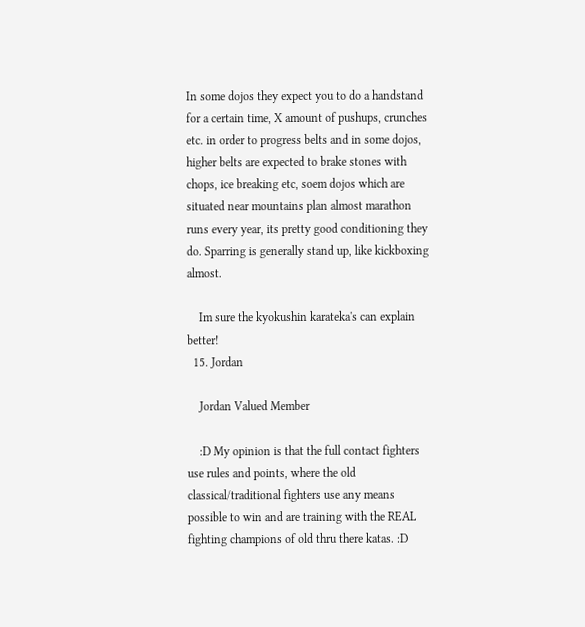In some dojos they expect you to do a handstand for a certain time, X amount of pushups, crunches etc. in order to progress belts and in some dojos, higher belts are expected to brake stones with chops, ice breaking etc, soem dojos which are situated near mountains plan almost marathon runs every year, its pretty good conditioning they do. Sparring is generally stand up, like kickboxing almost.

    Im sure the kyokushin karateka's can explain better!
  15. Jordan

    Jordan Valued Member

    :D My opinion is that the full contact fighters use rules and points, where the old classical/traditional fighters use any means possible to win and are training with the REAL fighting champions of old thru there katas. :D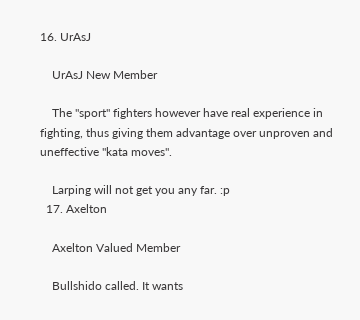16. UrAsJ

    UrAsJ New Member

    The "sport" fighters however have real experience in fighting, thus giving them advantage over unproven and uneffective "kata moves".

    Larping will not get you any far. :p
  17. Axelton

    Axelton Valued Member

    Bullshido called. It wants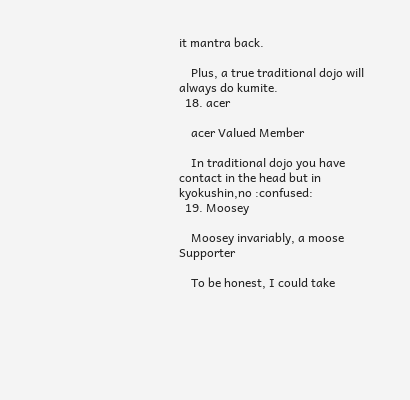it mantra back.

    Plus, a true traditional dojo will always do kumite.
  18. acer

    acer Valued Member

    In traditional dojo you have contact in the head but in kyokushin,no :confused:
  19. Moosey

    Moosey invariably, a moose Supporter

    To be honest, I could take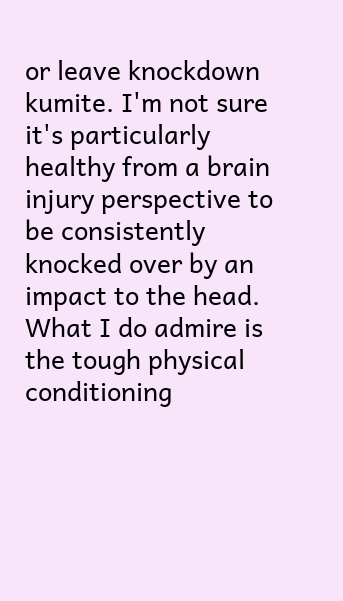or leave knockdown kumite. I'm not sure it's particularly healthy from a brain injury perspective to be consistently knocked over by an impact to the head. What I do admire is the tough physical conditioning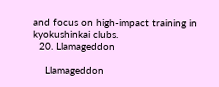and focus on high-impact training in kyokushinkai clubs.
  20. Llamageddon

    Llamageddon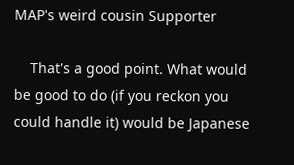MAP's weird cousin Supporter

    That's a good point. What would be good to do (if you reckon you could handle it) would be Japanese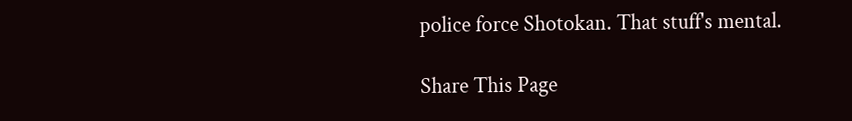police force Shotokan. That stuff's mental.

Share This Page